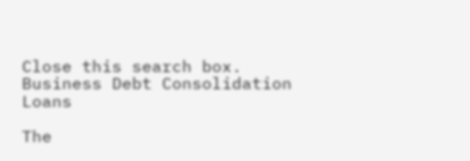Close this search box.
Business Debt Consolidation Loans

The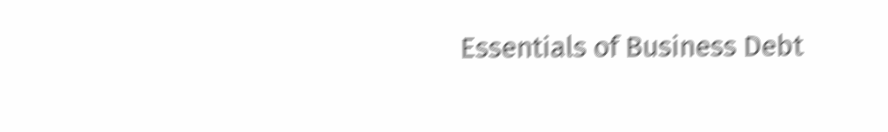Essentials of Business Debt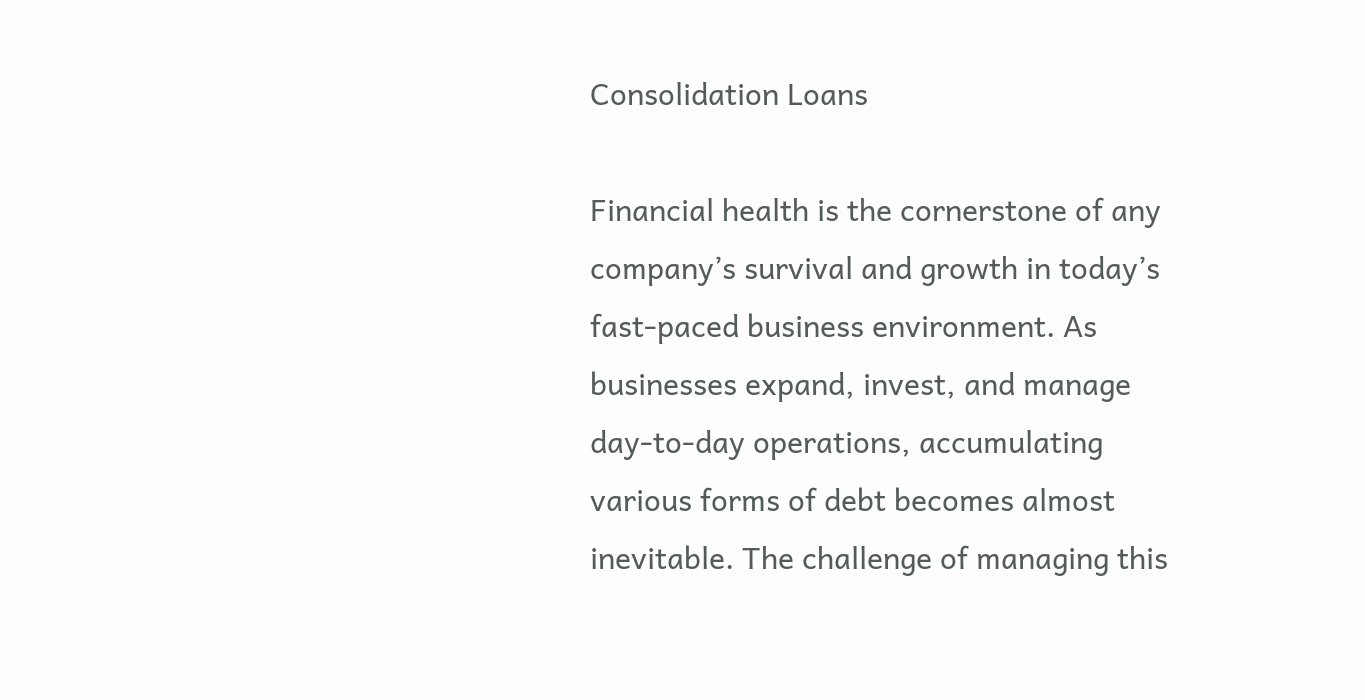Consolidation Loans

Financial health is the cornerstone of any company’s survival and growth in today’s fast-paced business environment. As businesses expand, invest, and manage day-to-day operations, accumulating various forms of debt becomes almost inevitable. The challenge of managing this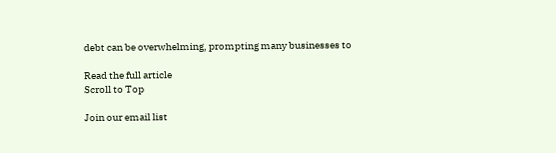debt can be overwhelming, prompting many businesses to

Read the full article
Scroll to Top

Join our email list